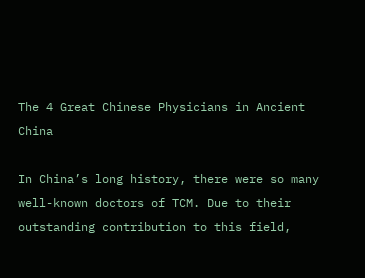The 4 Great Chinese Physicians in Ancient China

In China’s long history, there were so many well-known doctors of TCM. Due to their outstanding contribution to this field,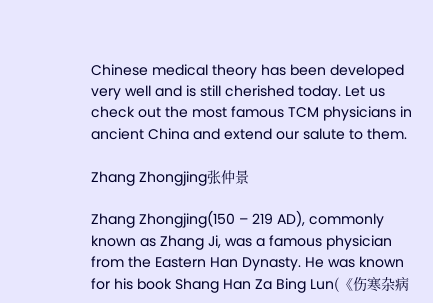Chinese medical theory has been developed very well and is still cherished today. Let us check out the most famous TCM physicians in ancient China and extend our salute to them.

Zhang Zhongjing张仲景

Zhang Zhongjing(150 – 219 AD), commonly known as Zhang Ji, was a famous physician from the Eastern Han Dynasty. He was known for his book Shang Han Za Bing Lun(《伤寒杂病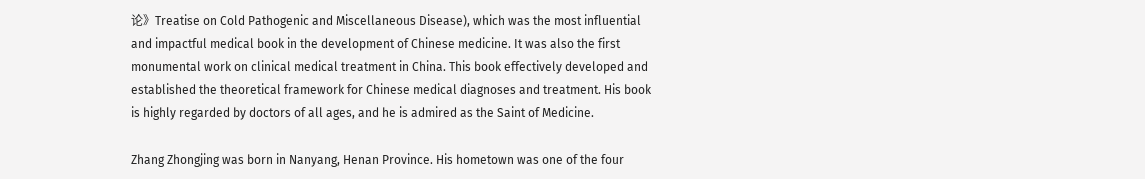论》Treatise on Cold Pathogenic and Miscellaneous Disease), which was the most influential and impactful medical book in the development of Chinese medicine. It was also the first monumental work on clinical medical treatment in China. This book effectively developed and established the theoretical framework for Chinese medical diagnoses and treatment. His book is highly regarded by doctors of all ages, and he is admired as the Saint of Medicine.

Zhang Zhongjing was born in Nanyang, Henan Province. His hometown was one of the four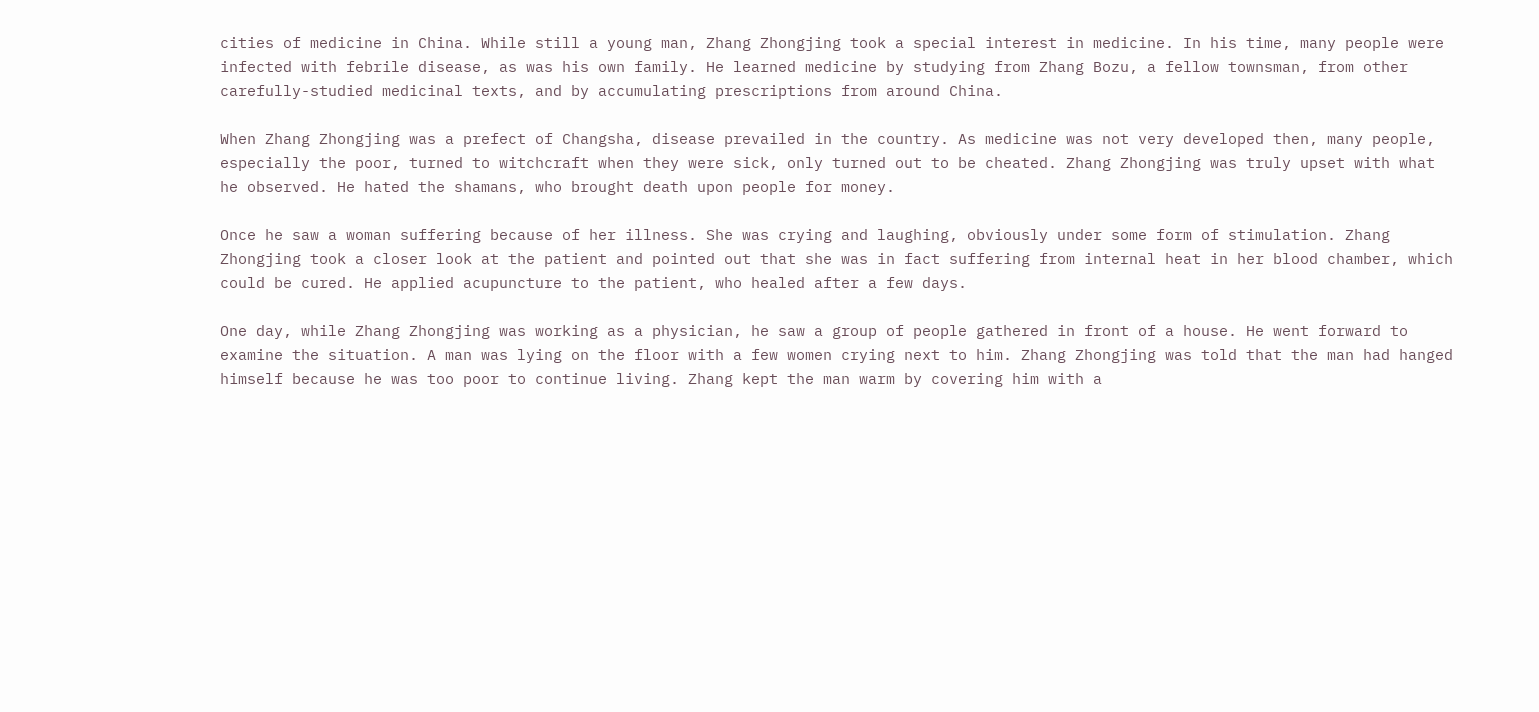cities of medicine in China. While still a young man, Zhang Zhongjing took a special interest in medicine. In his time, many people were infected with febrile disease, as was his own family. He learned medicine by studying from Zhang Bozu, a fellow townsman, from other carefully-studied medicinal texts, and by accumulating prescriptions from around China.

When Zhang Zhongjing was a prefect of Changsha, disease prevailed in the country. As medicine was not very developed then, many people, especially the poor, turned to witchcraft when they were sick, only turned out to be cheated. Zhang Zhongjing was truly upset with what he observed. He hated the shamans, who brought death upon people for money.

Once he saw a woman suffering because of her illness. She was crying and laughing, obviously under some form of stimulation. Zhang Zhongjing took a closer look at the patient and pointed out that she was in fact suffering from internal heat in her blood chamber, which could be cured. He applied acupuncture to the patient, who healed after a few days.

One day, while Zhang Zhongjing was working as a physician, he saw a group of people gathered in front of a house. He went forward to examine the situation. A man was lying on the floor with a few women crying next to him. Zhang Zhongjing was told that the man had hanged himself because he was too poor to continue living. Zhang kept the man warm by covering him with a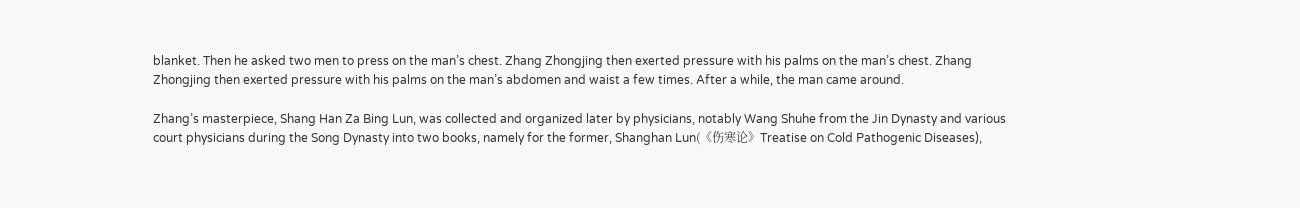blanket. Then he asked two men to press on the man’s chest. Zhang Zhongjing then exerted pressure with his palms on the man’s chest. Zhang Zhongjing then exerted pressure with his palms on the man’s abdomen and waist a few times. After a while, the man came around.

Zhang’s masterpiece, Shang Han Za Bing Lun, was collected and organized later by physicians, notably Wang Shuhe from the Jin Dynasty and various court physicians during the Song Dynasty into two books, namely for the former, Shanghan Lun(《伤寒论》Treatise on Cold Pathogenic Diseases),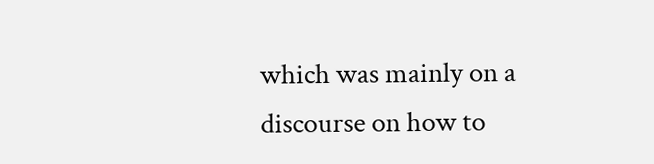which was mainly on a discourse on how to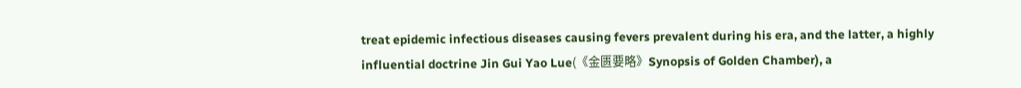treat epidemic infectious diseases causing fevers prevalent during his era, and the latter, a highly influential doctrine Jin Gui Yao Lue(《金匮要略》Synopsis of Golden Chamber), a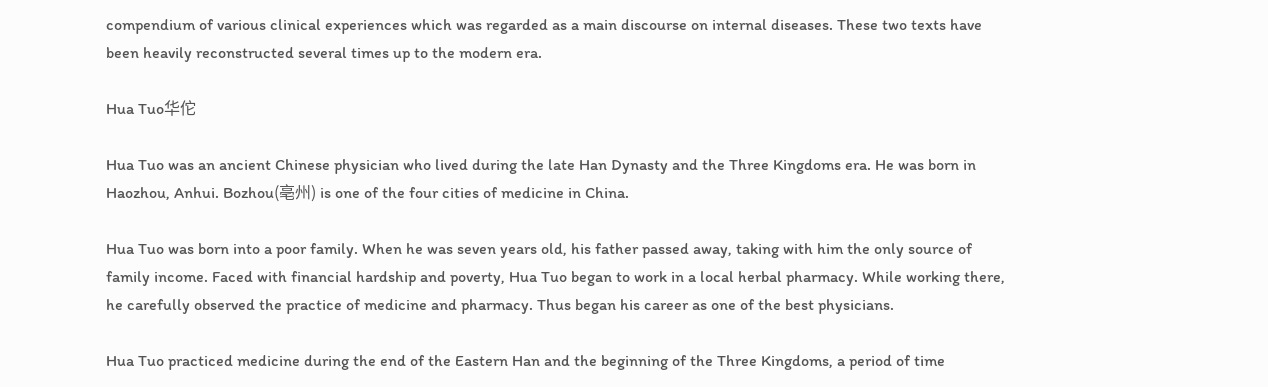compendium of various clinical experiences which was regarded as a main discourse on internal diseases. These two texts have been heavily reconstructed several times up to the modern era.

Hua Tuo华佗

Hua Tuo was an ancient Chinese physician who lived during the late Han Dynasty and the Three Kingdoms era. He was born in Haozhou, Anhui. Bozhou(亳州) is one of the four cities of medicine in China.

Hua Tuo was born into a poor family. When he was seven years old, his father passed away, taking with him the only source of family income. Faced with financial hardship and poverty, Hua Tuo began to work in a local herbal pharmacy. While working there, he carefully observed the practice of medicine and pharmacy. Thus began his career as one of the best physicians.

Hua Tuo practiced medicine during the end of the Eastern Han and the beginning of the Three Kingdoms, a period of time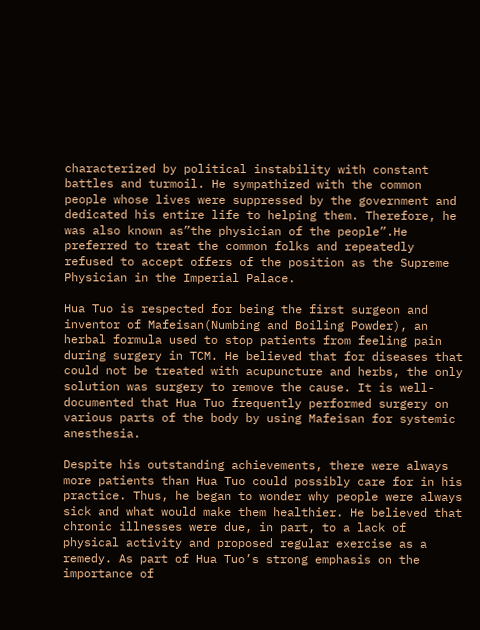characterized by political instability with constant battles and turmoil. He sympathized with the common people whose lives were suppressed by the government and dedicated his entire life to helping them. Therefore, he was also known as”the physician of the people”.He preferred to treat the common folks and repeatedly refused to accept offers of the position as the Supreme Physician in the Imperial Palace.

Hua Tuo is respected for being the first surgeon and inventor of Mafeisan(Numbing and Boiling Powder), an herbal formula used to stop patients from feeling pain during surgery in TCM. He believed that for diseases that could not be treated with acupuncture and herbs, the only solution was surgery to remove the cause. It is well-documented that Hua Tuo frequently performed surgery on various parts of the body by using Mafeisan for systemic anesthesia.

Despite his outstanding achievements, there were always more patients than Hua Tuo could possibly care for in his practice. Thus, he began to wonder why people were always sick and what would make them healthier. He believed that chronic illnesses were due, in part, to a lack of physical activity and proposed regular exercise as a remedy. As part of Hua Tuo’s strong emphasis on the importance of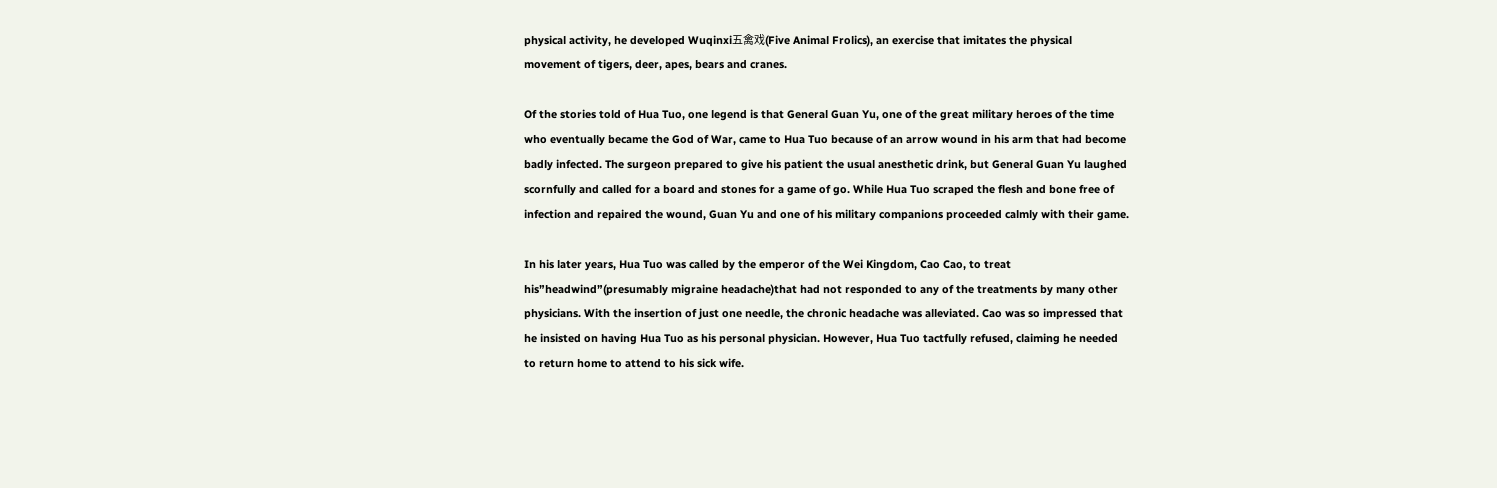physical activity, he developed Wuqinxi五禽戏(Five Animal Frolics), an exercise that imitates the physical movement of tigers, deer, apes, bears and cranes.

Of the stories told of Hua Tuo, one legend is that General Guan Yu, one of the great military heroes of the time who eventually became the God of War, came to Hua Tuo because of an arrow wound in his arm that had become badly infected. The surgeon prepared to give his patient the usual anesthetic drink, but General Guan Yu laughed scornfully and called for a board and stones for a game of go. While Hua Tuo scraped the flesh and bone free of infection and repaired the wound, Guan Yu and one of his military companions proceeded calmly with their game.

In his later years, Hua Tuo was called by the emperor of the Wei Kingdom, Cao Cao, to treat his”headwind”(presumably migraine headache)that had not responded to any of the treatments by many other physicians. With the insertion of just one needle, the chronic headache was alleviated. Cao was so impressed that he insisted on having Hua Tuo as his personal physician. However, Hua Tuo tactfully refused, claiming he needed to return home to attend to his sick wife.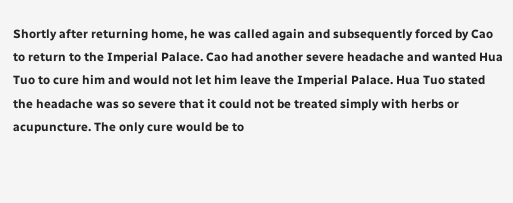Shortly after returning home, he was called again and subsequently forced by Cao to return to the Imperial Palace. Cao had another severe headache and wanted Hua Tuo to cure him and would not let him leave the Imperial Palace. Hua Tuo stated the headache was so severe that it could not be treated simply with herbs or acupuncture. The only cure would be to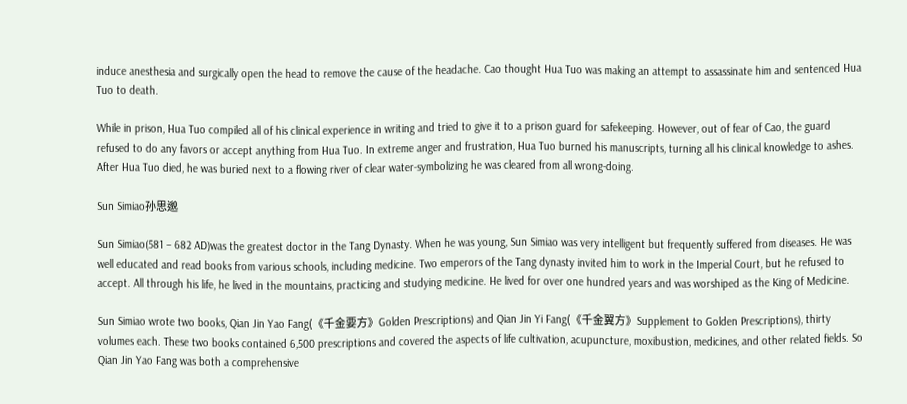induce anesthesia and surgically open the head to remove the cause of the headache. Cao thought Hua Tuo was making an attempt to assassinate him and sentenced Hua Tuo to death.

While in prison, Hua Tuo compiled all of his clinical experience in writing and tried to give it to a prison guard for safekeeping. However, out of fear of Cao, the guard refused to do any favors or accept anything from Hua Tuo. In extreme anger and frustration, Hua Tuo burned his manuscripts, turning all his clinical knowledge to ashes. After Hua Tuo died, he was buried next to a flowing river of clear water-symbolizing he was cleared from all wrong-doing.

Sun Simiao孙思邈

Sun Simiao(581 – 682 AD)was the greatest doctor in the Tang Dynasty. When he was young, Sun Simiao was very intelligent but frequently suffered from diseases. He was well educated and read books from various schools, including medicine. Two emperors of the Tang dynasty invited him to work in the Imperial Court, but he refused to accept. All through his life, he lived in the mountains, practicing and studying medicine. He lived for over one hundred years and was worshiped as the King of Medicine.

Sun Simiao wrote two books, Qian Jin Yao Fang(《千金要方》Golden Prescriptions) and Qian Jin Yi Fang(《千金翼方》Supplement to Golden Prescriptions), thirty volumes each. These two books contained 6,500 prescriptions and covered the aspects of life cultivation, acupuncture, moxibustion, medicines, and other related fields. So Qian Jin Yao Fang was both a comprehensive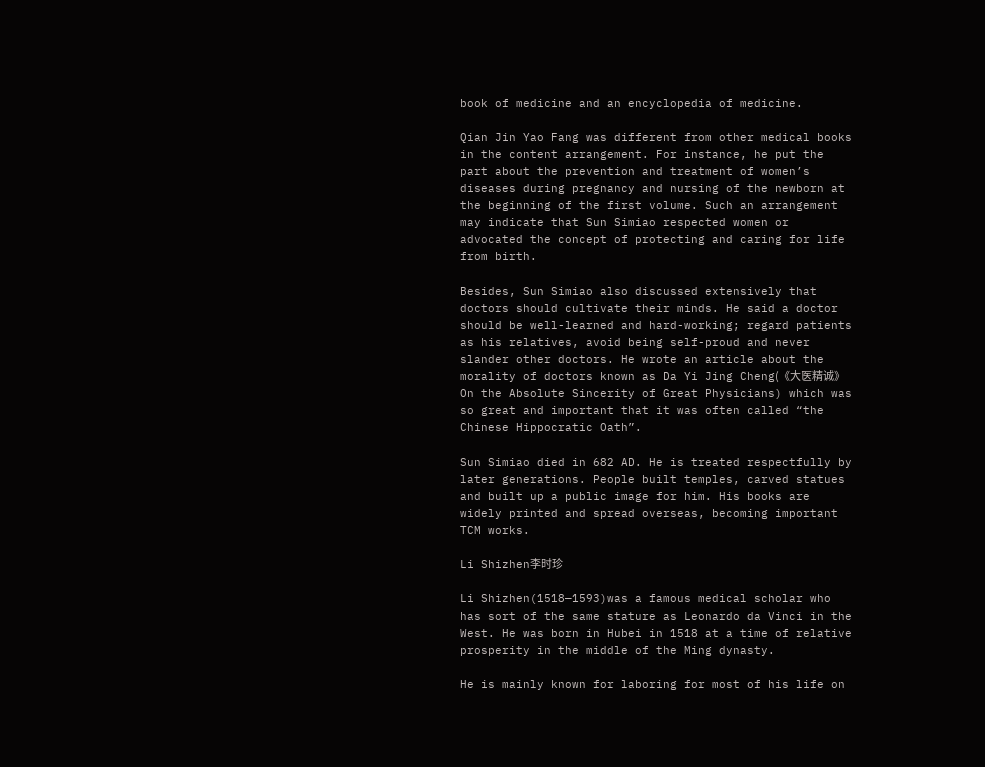book of medicine and an encyclopedia of medicine.

Qian Jin Yao Fang was different from other medical books in the content arrangement. For instance, he put the part about the prevention and treatment of women’s diseases during pregnancy and nursing of the newborn at the beginning of the first volume. Such an arrangement may indicate that Sun Simiao respected women or advocated the concept of protecting and caring for life from birth.

Besides, Sun Simiao also discussed extensively that doctors should cultivate their minds. He said a doctor should be well-learned and hard-working; regard patients as his relatives, avoid being self-proud and never slander other doctors. He wrote an article about the morality of doctors known as Da Yi Jing Cheng(《大医精诚》On the Absolute Sincerity of Great Physicians) which was so great and important that it was often called “the Chinese Hippocratic Oath”.

Sun Simiao died in 682 AD. He is treated respectfully by later generations. People built temples, carved statues and built up a public image for him. His books are widely printed and spread overseas, becoming important TCM works.

Li Shizhen李时珍

Li Shizhen(1518—1593)was a famous medical scholar who has sort of the same stature as Leonardo da Vinci in the West. He was born in Hubei in 1518 at a time of relative prosperity in the middle of the Ming dynasty.

He is mainly known for laboring for most of his life on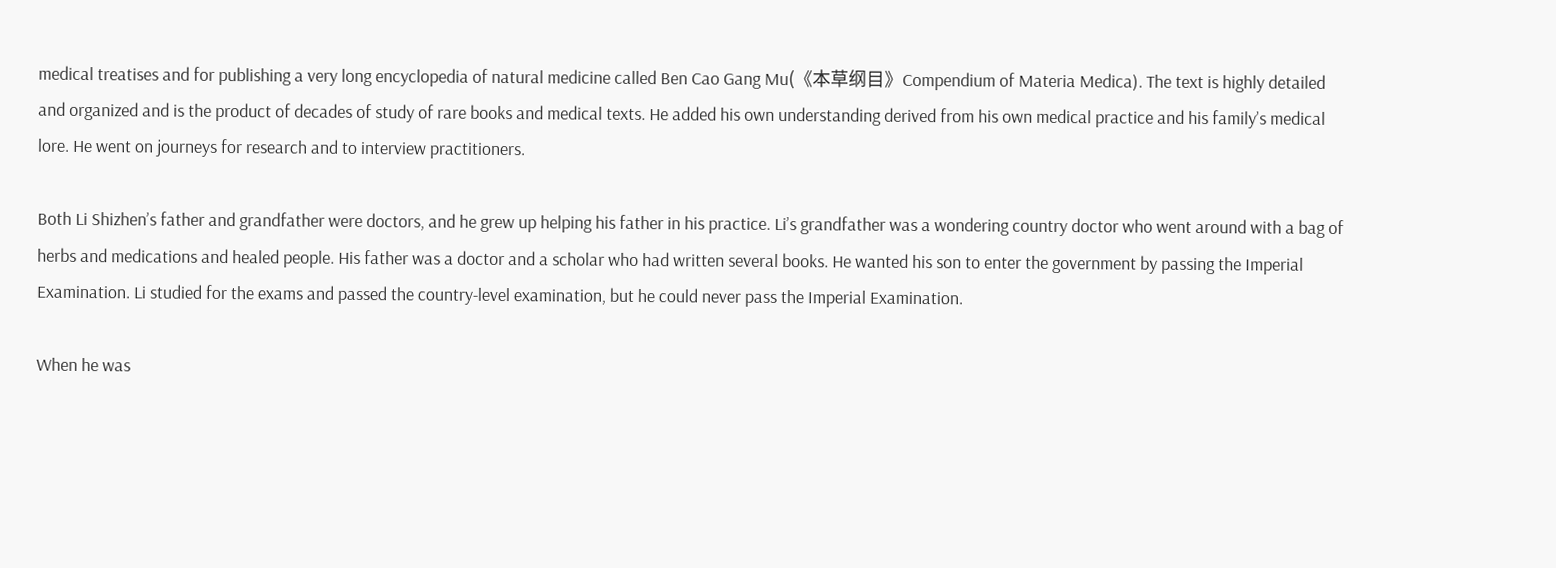medical treatises and for publishing a very long encyclopedia of natural medicine called Ben Cao Gang Mu(《本草纲目》Compendium of Materia Medica). The text is highly detailed and organized and is the product of decades of study of rare books and medical texts. He added his own understanding derived from his own medical practice and his family’s medical lore. He went on journeys for research and to interview practitioners.

Both Li Shizhen’s father and grandfather were doctors, and he grew up helping his father in his practice. Li’s grandfather was a wondering country doctor who went around with a bag of herbs and medications and healed people. His father was a doctor and a scholar who had written several books. He wanted his son to enter the government by passing the Imperial Examination. Li studied for the exams and passed the country-level examination, but he could never pass the Imperial Examination.

When he was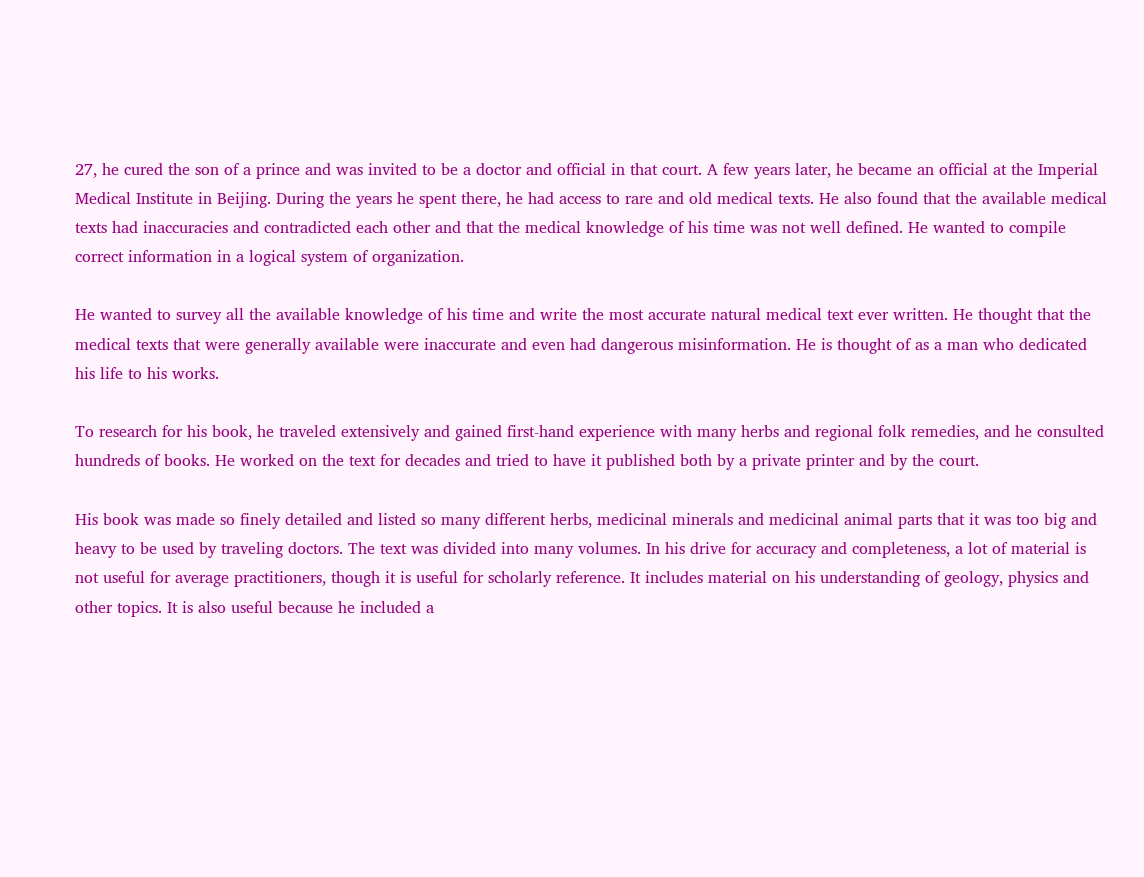27, he cured the son of a prince and was invited to be a doctor and official in that court. A few years later, he became an official at the Imperial Medical Institute in Beijing. During the years he spent there, he had access to rare and old medical texts. He also found that the available medical texts had inaccuracies and contradicted each other and that the medical knowledge of his time was not well defined. He wanted to compile correct information in a logical system of organization.

He wanted to survey all the available knowledge of his time and write the most accurate natural medical text ever written. He thought that the medical texts that were generally available were inaccurate and even had dangerous misinformation. He is thought of as a man who dedicated his life to his works.

To research for his book, he traveled extensively and gained first-hand experience with many herbs and regional folk remedies, and he consulted hundreds of books. He worked on the text for decades and tried to have it published both by a private printer and by the court.

His book was made so finely detailed and listed so many different herbs, medicinal minerals and medicinal animal parts that it was too big and heavy to be used by traveling doctors. The text was divided into many volumes. In his drive for accuracy and completeness, a lot of material is not useful for average practitioners, though it is useful for scholarly reference. It includes material on his understanding of geology, physics and other topics. It is also useful because he included a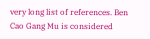very long list of references. Ben Cao Gang Mu is considered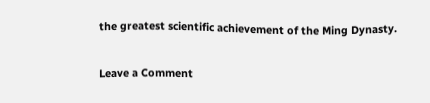the greatest scientific achievement of the Ming Dynasty.

Leave a Comment